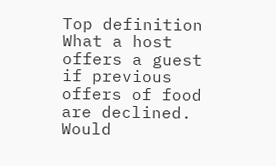Top definition
What a host offers a guest if previous offers of food are declined.
Would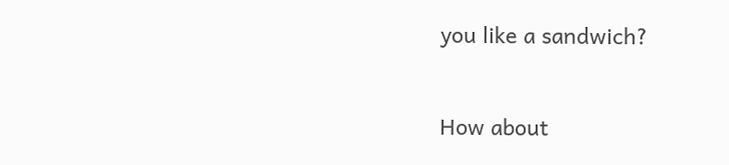you like a sandwich?


How about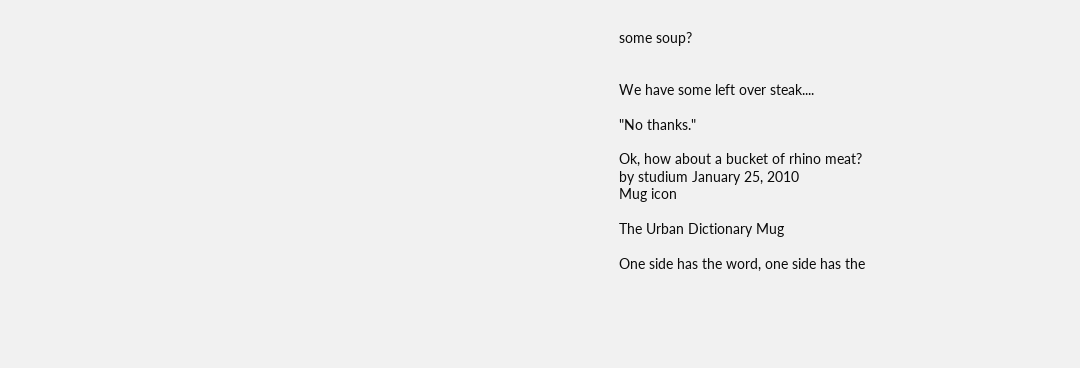some soup?


We have some left over steak....

"No thanks."

Ok, how about a bucket of rhino meat?
by studium January 25, 2010
Mug icon

The Urban Dictionary Mug

One side has the word, one side has the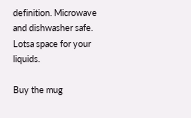definition. Microwave and dishwasher safe. Lotsa space for your liquids.

Buy the mug